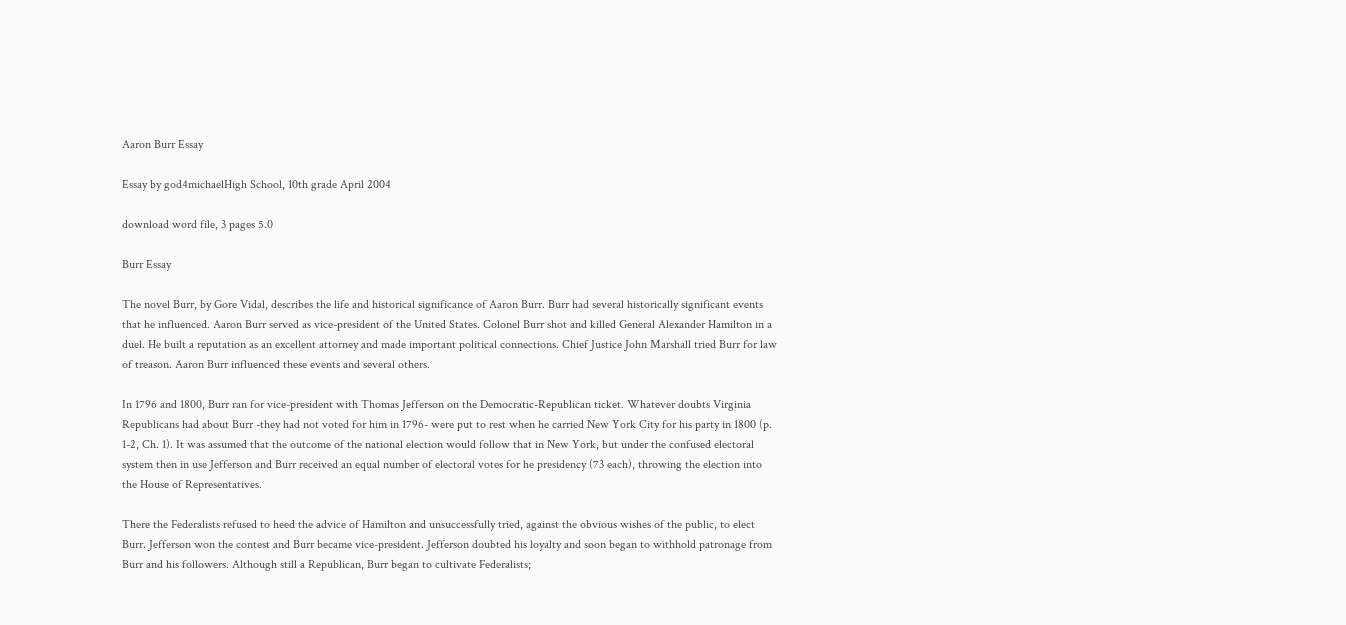Aaron Burr Essay

Essay by god4michaelHigh School, 10th grade April 2004

download word file, 3 pages 5.0

Burr Essay

The novel Burr, by Gore Vidal, describes the life and historical significance of Aaron Burr. Burr had several historically significant events that he influenced. Aaron Burr served as vice-president of the United States. Colonel Burr shot and killed General Alexander Hamilton in a duel. He built a reputation as an excellent attorney and made important political connections. Chief Justice John Marshall tried Burr for law of treason. Aaron Burr influenced these events and several others.

In 1796 and 1800, Burr ran for vice-president with Thomas Jefferson on the Democratic-Republican ticket. Whatever doubts Virginia Republicans had about Burr -they had not voted for him in 1796- were put to rest when he carried New York City for his party in 1800 (p. 1-2, Ch. 1). It was assumed that the outcome of the national election would follow that in New York, but under the confused electoral system then in use Jefferson and Burr received an equal number of electoral votes for he presidency (73 each), throwing the election into the House of Representatives.

There the Federalists refused to heed the advice of Hamilton and unsuccessfully tried, against the obvious wishes of the public, to elect Burr. Jefferson won the contest and Burr became vice-president. Jefferson doubted his loyalty and soon began to withhold patronage from Burr and his followers. Although still a Republican, Burr began to cultivate Federalists;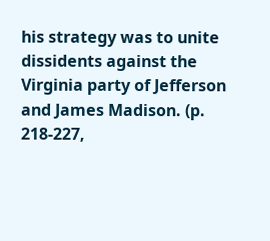his strategy was to unite dissidents against the Virginia party of Jefferson and James Madison. (p. 218-227,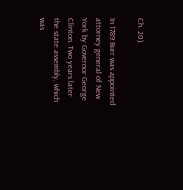Ch. 20).

In 1789 Burr was appointed attorney general of New York by Governor George Clinton. Two years later the state assembly, which was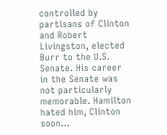controlled by partisans of Clinton and Robert Livingston, elected Burr to the U.S. Senate. His career in the Senate was not particularly memorable. Hamilton hated him, Clinton soon...